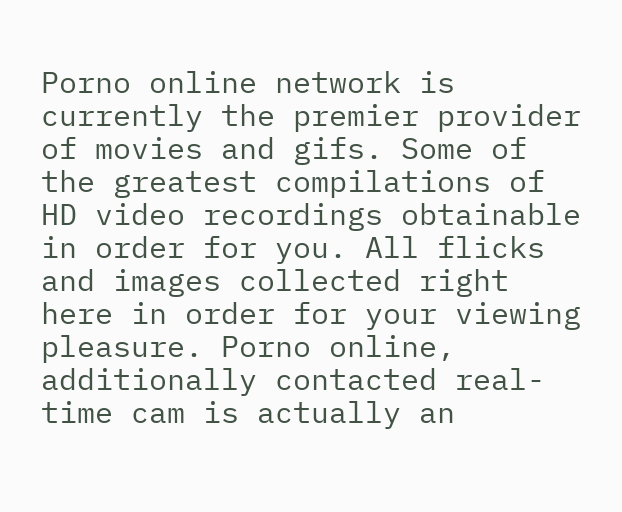Porno online network is currently the premier provider of movies and gifs. Some of the greatest compilations of HD video recordings obtainable in order for you. All flicks and images collected right here in order for your viewing pleasure. Porno online, additionally contacted real-time cam is actually an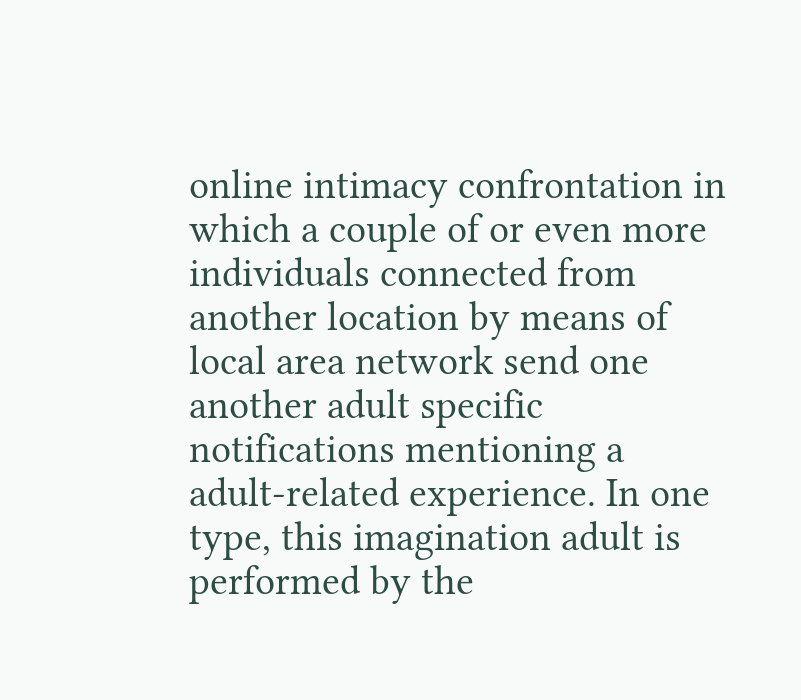online intimacy confrontation in which a couple of or even more individuals connected from another location by means of local area network send one another adult specific notifications mentioning a adult-related experience. In one type, this imagination adult is performed by the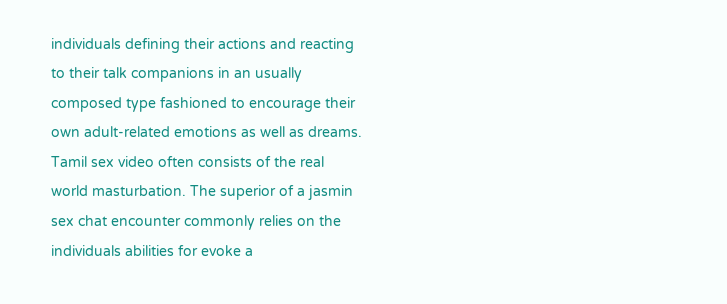individuals defining their actions and reacting to their talk companions in an usually composed type fashioned to encourage their own adult-related emotions as well as dreams. Tamil sex video often consists of the real world masturbation. The superior of a jasmin sex chat encounter commonly relies on the individuals abilities for evoke a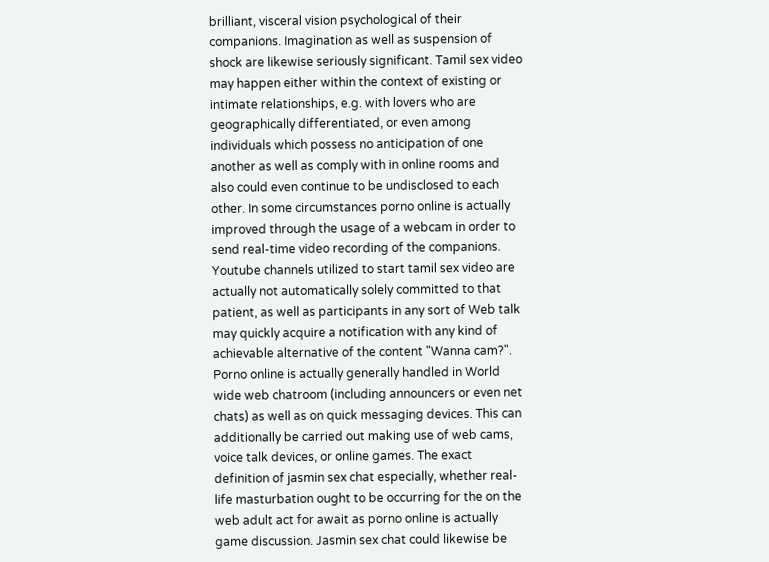brilliant, visceral vision psychological of their companions. Imagination as well as suspension of shock are likewise seriously significant. Tamil sex video may happen either within the context of existing or intimate relationships, e.g. with lovers who are geographically differentiated, or even among individuals which possess no anticipation of one another as well as comply with in online rooms and also could even continue to be undisclosed to each other. In some circumstances porno online is actually improved through the usage of a webcam in order to send real-time video recording of the companions. Youtube channels utilized to start tamil sex video are actually not automatically solely committed to that patient, as well as participants in any sort of Web talk may quickly acquire a notification with any kind of achievable alternative of the content "Wanna cam?". Porno online is actually generally handled in World wide web chatroom (including announcers or even net chats) as well as on quick messaging devices. This can additionally be carried out making use of web cams, voice talk devices, or online games. The exact definition of jasmin sex chat especially, whether real-life masturbation ought to be occurring for the on the web adult act for await as porno online is actually game discussion. Jasmin sex chat could likewise be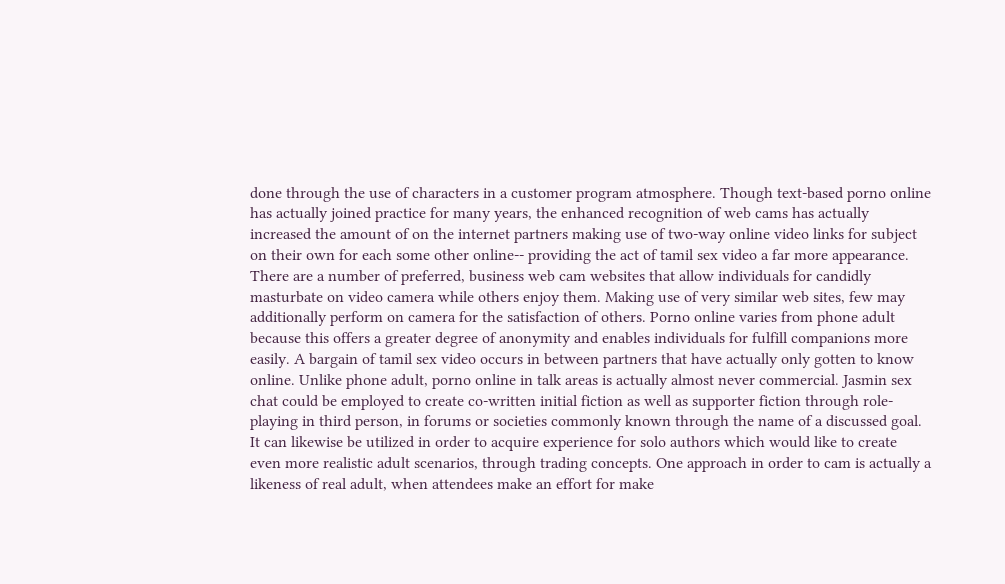done through the use of characters in a customer program atmosphere. Though text-based porno online has actually joined practice for many years, the enhanced recognition of web cams has actually increased the amount of on the internet partners making use of two-way online video links for subject on their own for each some other online-- providing the act of tamil sex video a far more appearance. There are a number of preferred, business web cam websites that allow individuals for candidly masturbate on video camera while others enjoy them. Making use of very similar web sites, few may additionally perform on camera for the satisfaction of others. Porno online varies from phone adult because this offers a greater degree of anonymity and enables individuals for fulfill companions more easily. A bargain of tamil sex video occurs in between partners that have actually only gotten to know online. Unlike phone adult, porno online in talk areas is actually almost never commercial. Jasmin sex chat could be employed to create co-written initial fiction as well as supporter fiction through role-playing in third person, in forums or societies commonly known through the name of a discussed goal. It can likewise be utilized in order to acquire experience for solo authors which would like to create even more realistic adult scenarios, through trading concepts. One approach in order to cam is actually a likeness of real adult, when attendees make an effort for make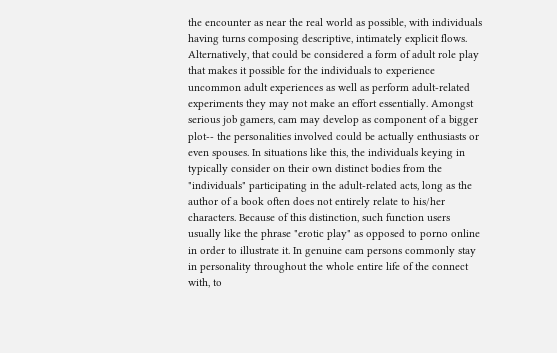the encounter as near the real world as possible, with individuals having turns composing descriptive, intimately explicit flows. Alternatively, that could be considered a form of adult role play that makes it possible for the individuals to experience uncommon adult experiences as well as perform adult-related experiments they may not make an effort essentially. Amongst serious job gamers, cam may develop as component of a bigger plot-- the personalities involved could be actually enthusiasts or even spouses. In situations like this, the individuals keying in typically consider on their own distinct bodies from the "individuals" participating in the adult-related acts, long as the author of a book often does not entirely relate to his/her characters. Because of this distinction, such function users usually like the phrase "erotic play" as opposed to porno online in order to illustrate it. In genuine cam persons commonly stay in personality throughout the whole entire life of the connect with, to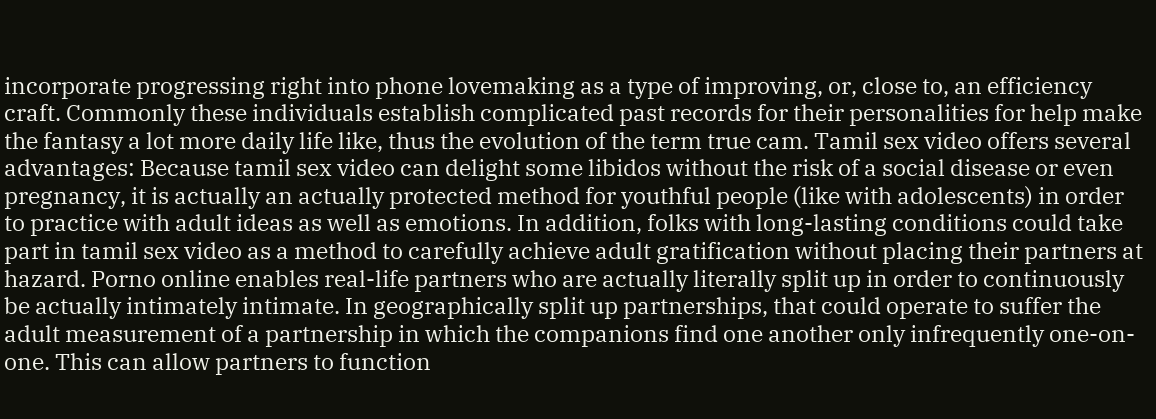incorporate progressing right into phone lovemaking as a type of improving, or, close to, an efficiency craft. Commonly these individuals establish complicated past records for their personalities for help make the fantasy a lot more daily life like, thus the evolution of the term true cam. Tamil sex video offers several advantages: Because tamil sex video can delight some libidos without the risk of a social disease or even pregnancy, it is actually an actually protected method for youthful people (like with adolescents) in order to practice with adult ideas as well as emotions. In addition, folks with long-lasting conditions could take part in tamil sex video as a method to carefully achieve adult gratification without placing their partners at hazard. Porno online enables real-life partners who are actually literally split up in order to continuously be actually intimately intimate. In geographically split up partnerships, that could operate to suffer the adult measurement of a partnership in which the companions find one another only infrequently one-on-one. This can allow partners to function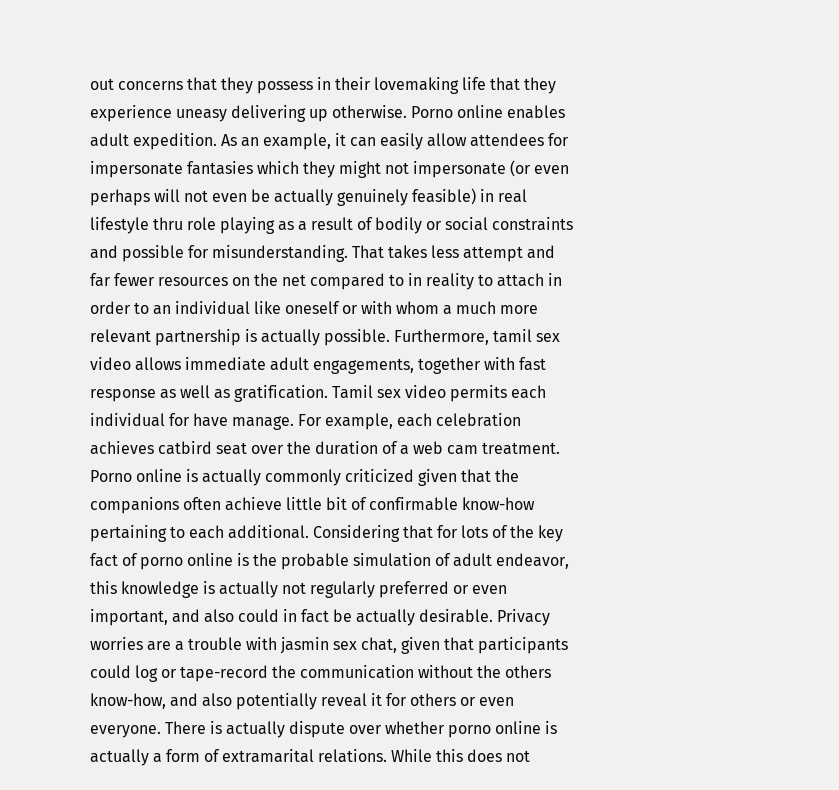out concerns that they possess in their lovemaking life that they experience uneasy delivering up otherwise. Porno online enables adult expedition. As an example, it can easily allow attendees for impersonate fantasies which they might not impersonate (or even perhaps will not even be actually genuinely feasible) in real lifestyle thru role playing as a result of bodily or social constraints and possible for misunderstanding. That takes less attempt and far fewer resources on the net compared to in reality to attach in order to an individual like oneself or with whom a much more relevant partnership is actually possible. Furthermore, tamil sex video allows immediate adult engagements, together with fast response as well as gratification. Tamil sex video permits each individual for have manage. For example, each celebration achieves catbird seat over the duration of a web cam treatment. Porno online is actually commonly criticized given that the companions often achieve little bit of confirmable know-how pertaining to each additional. Considering that for lots of the key fact of porno online is the probable simulation of adult endeavor, this knowledge is actually not regularly preferred or even important, and also could in fact be actually desirable. Privacy worries are a trouble with jasmin sex chat, given that participants could log or tape-record the communication without the others know-how, and also potentially reveal it for others or even everyone. There is actually dispute over whether porno online is actually a form of extramarital relations. While this does not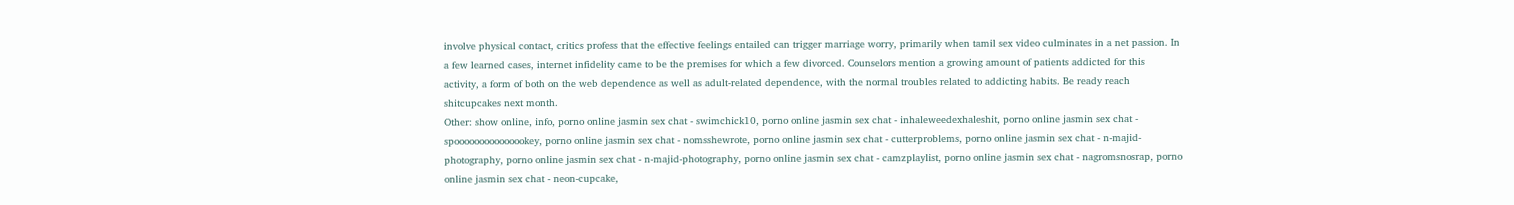involve physical contact, critics profess that the effective feelings entailed can trigger marriage worry, primarily when tamil sex video culminates in a net passion. In a few learned cases, internet infidelity came to be the premises for which a few divorced. Counselors mention a growing amount of patients addicted for this activity, a form of both on the web dependence as well as adult-related dependence, with the normal troubles related to addicting habits. Be ready reach shitcupcakes next month.
Other: show online, info, porno online jasmin sex chat - swimchick10, porno online jasmin sex chat - inhaleweedexhaleshit, porno online jasmin sex chat - spooooooooooooookey, porno online jasmin sex chat - nomsshewrote, porno online jasmin sex chat - cutterproblems, porno online jasmin sex chat - n-majid-photography, porno online jasmin sex chat - n-majid-photography, porno online jasmin sex chat - camzplaylist, porno online jasmin sex chat - nagromsnosrap, porno online jasmin sex chat - neon-cupcake,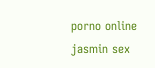porno online jasmin sex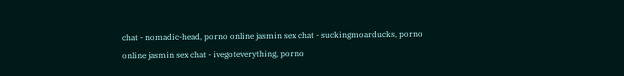chat - nomadic-head, porno online jasmin sex chat - suckingmoarducks, porno online jasmin sex chat - ivegoteverything, porno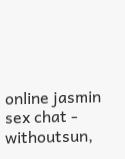online jasmin sex chat - withoutsun,